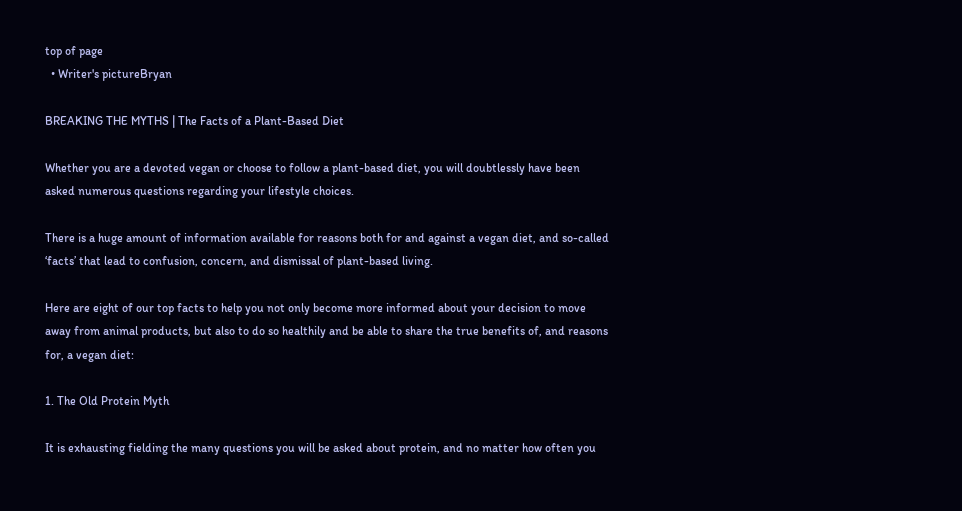top of page
  • Writer's pictureBryan

BREAKING THE MYTHS | The Facts of a Plant-Based Diet

Whether you are a devoted vegan or choose to follow a plant-based diet, you will doubtlessly have been asked numerous questions regarding your lifestyle choices.

There is a huge amount of information available for reasons both for and against a vegan diet, and so-called ‘facts’ that lead to confusion, concern, and dismissal of plant-based living.

Here are eight of our top facts to help you not only become more informed about your decision to move away from animal products, but also to do so healthily and be able to share the true benefits of, and reasons for, a vegan diet:

1. The Old Protein Myth

It is exhausting fielding the many questions you will be asked about protein, and no matter how often you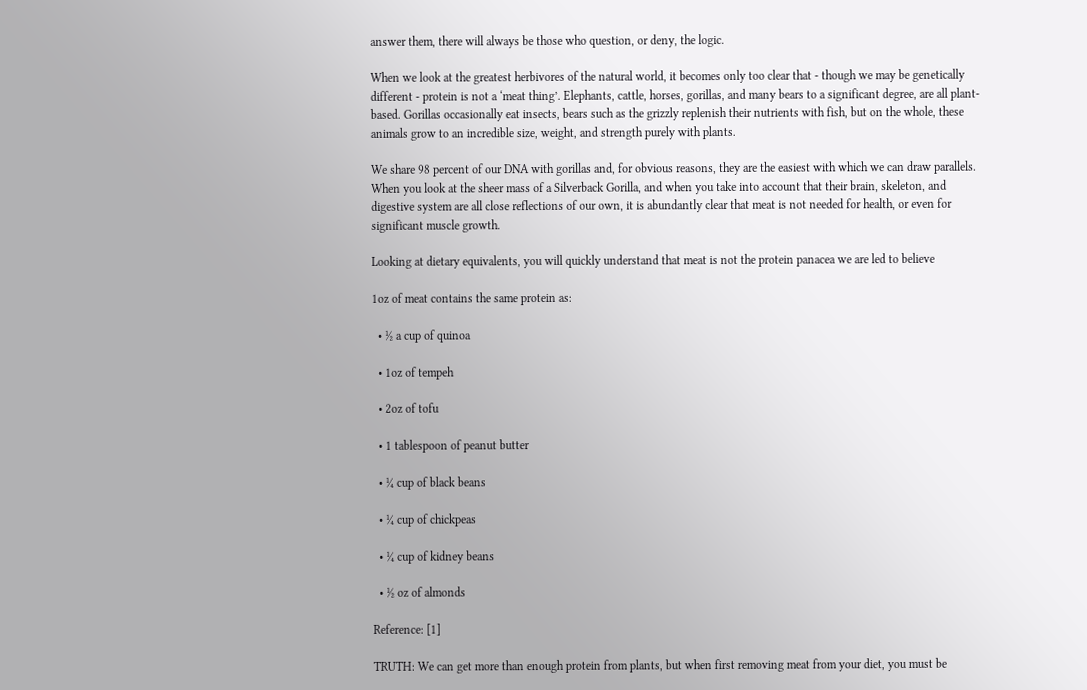answer them, there will always be those who question, or deny, the logic.

When we look at the greatest herbivores of the natural world, it becomes only too clear that - though we may be genetically different - protein is not a ‘meat thing’. Elephants, cattle, horses, gorillas, and many bears to a significant degree, are all plant-based. Gorillas occasionally eat insects, bears such as the grizzly replenish their nutrients with fish, but on the whole, these animals grow to an incredible size, weight, and strength purely with plants.

We share 98 percent of our DNA with gorillas and, for obvious reasons, they are the easiest with which we can draw parallels. When you look at the sheer mass of a Silverback Gorilla, and when you take into account that their brain, skeleton, and digestive system are all close reflections of our own, it is abundantly clear that meat is not needed for health, or even for significant muscle growth.

Looking at dietary equivalents, you will quickly understand that meat is not the protein panacea we are led to believe

1oz of meat contains the same protein as:

  • ½ a cup of quinoa

  • 1oz of tempeh

  • 2oz of tofu

  • 1 tablespoon of peanut butter

  • ¼ cup of black beans

  • ¼ cup of chickpeas

  • ¼ cup of kidney beans

  • ½ oz of almonds

Reference: [1]

TRUTH: We can get more than enough protein from plants, but when first removing meat from your diet, you must be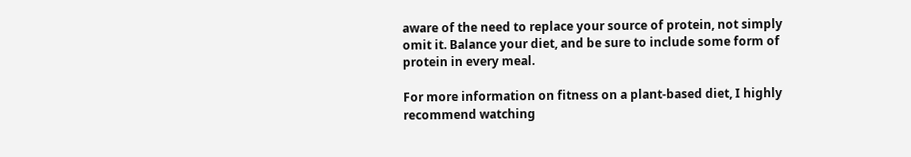aware of the need to replace your source of protein, not simply omit it. Balance your diet, and be sure to include some form of protein in every meal.

For more information on fitness on a plant-based diet, I highly recommend watching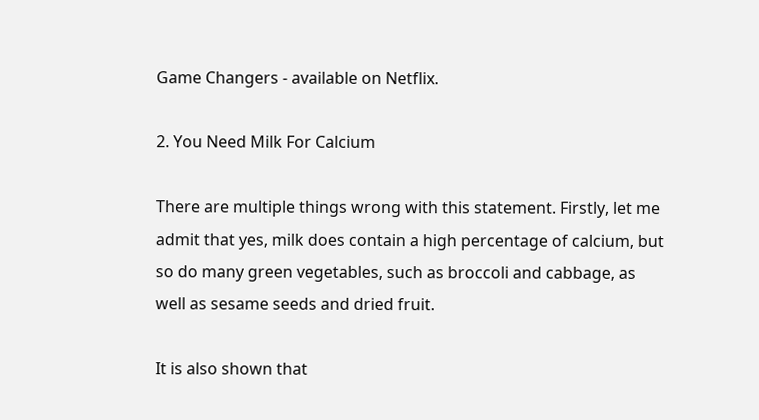Game Changers - available on Netflix.

2. You Need Milk For Calcium

There are multiple things wrong with this statement. Firstly, let me admit that yes, milk does contain a high percentage of calcium, but so do many green vegetables, such as broccoli and cabbage, as well as sesame seeds and dried fruit.

It is also shown that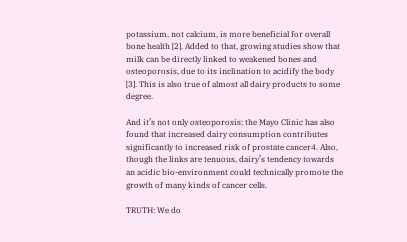potassium, not calcium, is more beneficial for overall bone health [2]. Added to that, growing studies show that milk can be directly linked to weakened bones and osteoporosis, due to its inclination to acidify the body [3]. This is also true of almost all dairy products to some degree.

And it’s not only osteoporosis; the Mayo Clinic has also found that increased dairy consumption contributes significantly to increased risk of prostate cancer4. Also, though the links are tenuous, dairy’s tendency towards an acidic bio-environment could technically promote the growth of many kinds of cancer cells.

TRUTH: We do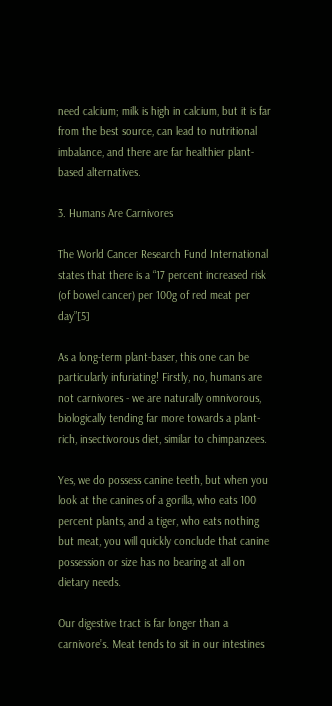need calcium; milk is high in calcium, but it is far from the best source, can lead to nutritional imbalance, and there are far healthier plant-based alternatives.

3. Humans Are Carnivores

The World Cancer Research Fund International states that there is a “17 percent increased risk (of bowel cancer) per 100g of red meat per day”[5]

As a long-term plant-baser, this one can be particularly infuriating! Firstly, no, humans are not carnivores - we are naturally omnivorous, biologically tending far more towards a plant-rich, insectivorous diet, similar to chimpanzees.

Yes, we do possess canine teeth, but when you look at the canines of a gorilla, who eats 100 percent plants, and a tiger, who eats nothing but meat, you will quickly conclude that canine possession or size has no bearing at all on dietary needs.

Our digestive tract is far longer than a carnivore’s. Meat tends to sit in our intestines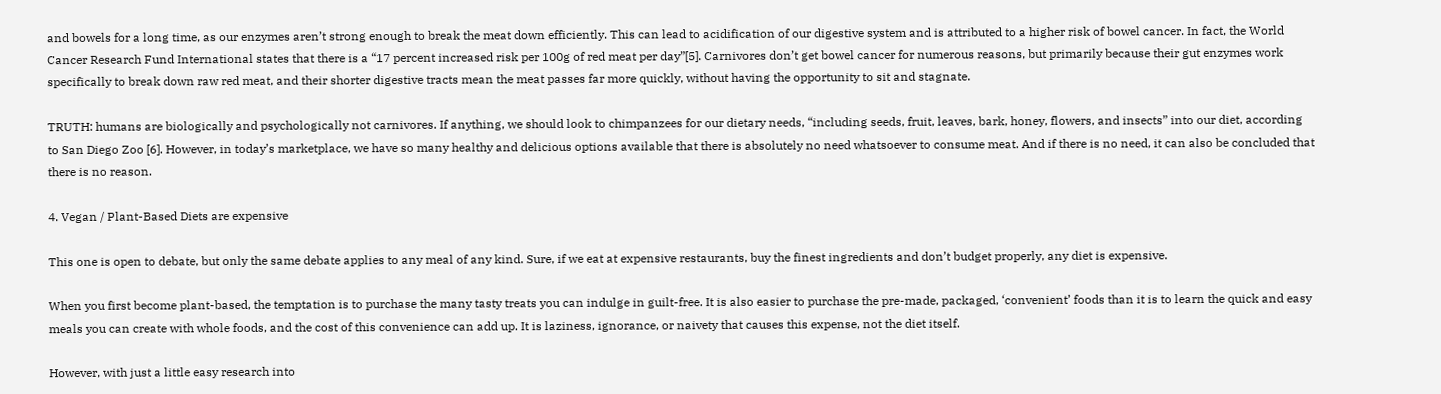and bowels for a long time, as our enzymes aren’t strong enough to break the meat down efficiently. This can lead to acidification of our digestive system and is attributed to a higher risk of bowel cancer. In fact, the World Cancer Research Fund International states that there is a “17 percent increased risk per 100g of red meat per day”[5]. Carnivores don’t get bowel cancer for numerous reasons, but primarily because their gut enzymes work specifically to break down raw red meat, and their shorter digestive tracts mean the meat passes far more quickly, without having the opportunity to sit and stagnate.

TRUTH: humans are biologically and psychologically not carnivores. If anything, we should look to chimpanzees for our dietary needs, “including seeds, fruit, leaves, bark, honey, flowers, and insects” into our diet, according to San Diego Zoo [6]. However, in today’s marketplace, we have so many healthy and delicious options available that there is absolutely no need whatsoever to consume meat. And if there is no need, it can also be concluded that there is no reason.

4. Vegan / Plant-Based Diets are expensive

This one is open to debate, but only the same debate applies to any meal of any kind. Sure, if we eat at expensive restaurants, buy the finest ingredients and don’t budget properly, any diet is expensive.

When you first become plant-based, the temptation is to purchase the many tasty treats you can indulge in guilt-free. It is also easier to purchase the pre-made, packaged, ‘convenient’ foods than it is to learn the quick and easy meals you can create with whole foods, and the cost of this convenience can add up. It is laziness, ignorance, or naivety that causes this expense, not the diet itself.

However, with just a little easy research into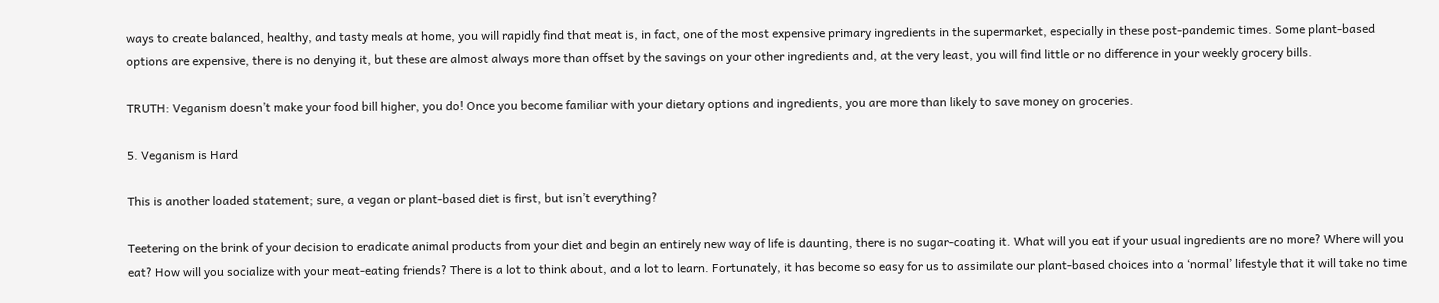ways to create balanced, healthy, and tasty meals at home, you will rapidly find that meat is, in fact, one of the most expensive primary ingredients in the supermarket, especially in these post-pandemic times. Some plant-based options are expensive, there is no denying it, but these are almost always more than offset by the savings on your other ingredients and, at the very least, you will find little or no difference in your weekly grocery bills.

TRUTH: Veganism doesn’t make your food bill higher, you do! Once you become familiar with your dietary options and ingredients, you are more than likely to save money on groceries.

5. Veganism is Hard

This is another loaded statement; sure, a vegan or plant-based diet is first, but isn’t everything?

Teetering on the brink of your decision to eradicate animal products from your diet and begin an entirely new way of life is daunting, there is no sugar-coating it. What will you eat if your usual ingredients are no more? Where will you eat? How will you socialize with your meat-eating friends? There is a lot to think about, and a lot to learn. Fortunately, it has become so easy for us to assimilate our plant-based choices into a ‘normal’ lifestyle that it will take no time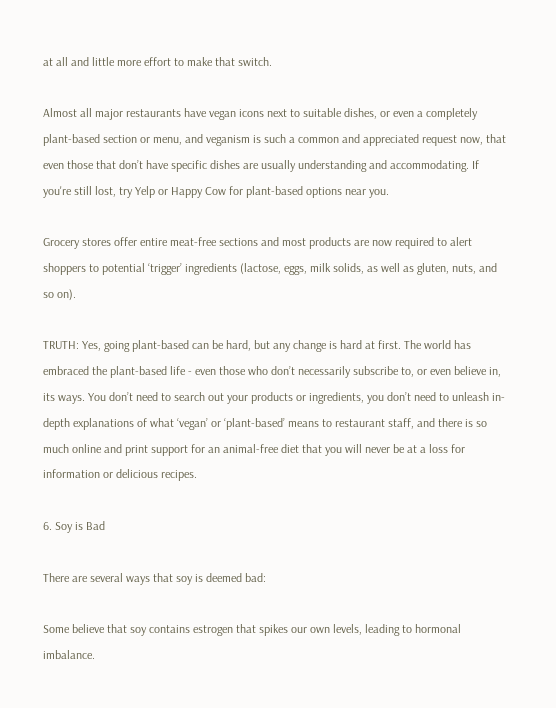at all and little more effort to make that switch.

Almost all major restaurants have vegan icons next to suitable dishes, or even a completely plant-based section or menu, and veganism is such a common and appreciated request now, that even those that don’t have specific dishes are usually understanding and accommodating. If you're still lost, try Yelp or Happy Cow for plant-based options near you.

Grocery stores offer entire meat-free sections and most products are now required to alert shoppers to potential ‘trigger’ ingredients (lactose, eggs, milk solids, as well as gluten, nuts, and so on).

TRUTH: Yes, going plant-based can be hard, but any change is hard at first. The world has embraced the plant-based life - even those who don’t necessarily subscribe to, or even believe in, its ways. You don’t need to search out your products or ingredients, you don’t need to unleash in-depth explanations of what ‘vegan’ or ‘plant-based’ means to restaurant staff, and there is so much online and print support for an animal-free diet that you will never be at a loss for information or delicious recipes.

6. Soy is Bad

There are several ways that soy is deemed bad:

Some believe that soy contains estrogen that spikes our own levels, leading to hormonal imbalance.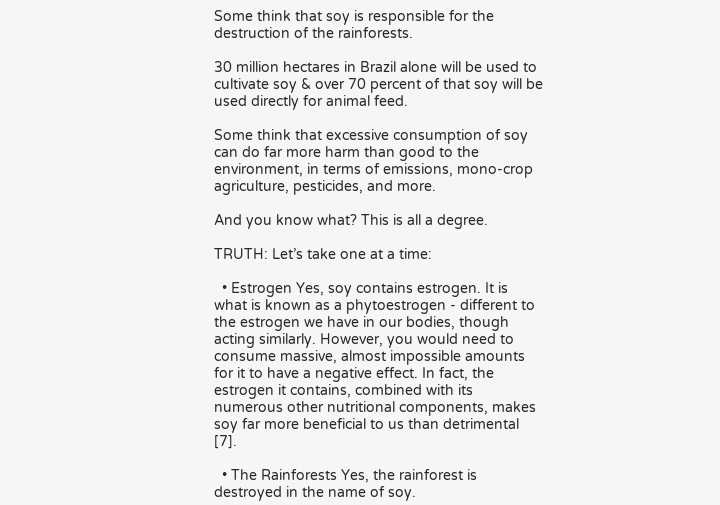Some think that soy is responsible for the destruction of the rainforests.

30 million hectares in Brazil alone will be used to cultivate soy & over 70 percent of that soy will be used directly for animal feed.

Some think that excessive consumption of soy can do far more harm than good to the environment, in terms of emissions, mono-crop agriculture, pesticides, and more.

And you know what? This is all a degree.

TRUTH: Let’s take one at a time:

  • Estrogen Yes, soy contains estrogen. It is what is known as a phytoestrogen - different to the estrogen we have in our bodies, though acting similarly. However, you would need to consume massive, almost impossible amounts for it to have a negative effect. In fact, the estrogen it contains, combined with its numerous other nutritional components, makes soy far more beneficial to us than detrimental [7].

  • The Rainforests Yes, the rainforest is destroyed in the name of soy.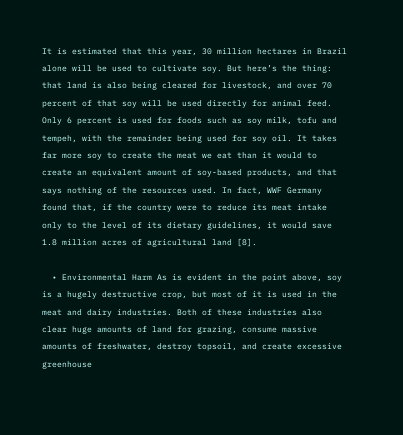It is estimated that this year, 30 million hectares in Brazil alone will be used to cultivate soy. But here’s the thing: that land is also being cleared for livestock, and over 70 percent of that soy will be used directly for animal feed. Only 6 percent is used for foods such as soy milk, tofu and tempeh, with the remainder being used for soy oil. It takes far more soy to create the meat we eat than it would to create an equivalent amount of soy-based products, and that says nothing of the resources used. In fact, WWF Germany found that, if the country were to reduce its meat intake only to the level of its dietary guidelines, it would save 1.8 million acres of agricultural land [8].

  • Environmental Harm As is evident in the point above, soy is a hugely destructive crop, but most of it is used in the meat and dairy industries. Both of these industries also clear huge amounts of land for grazing, consume massive amounts of freshwater, destroy topsoil, and create excessive greenhouse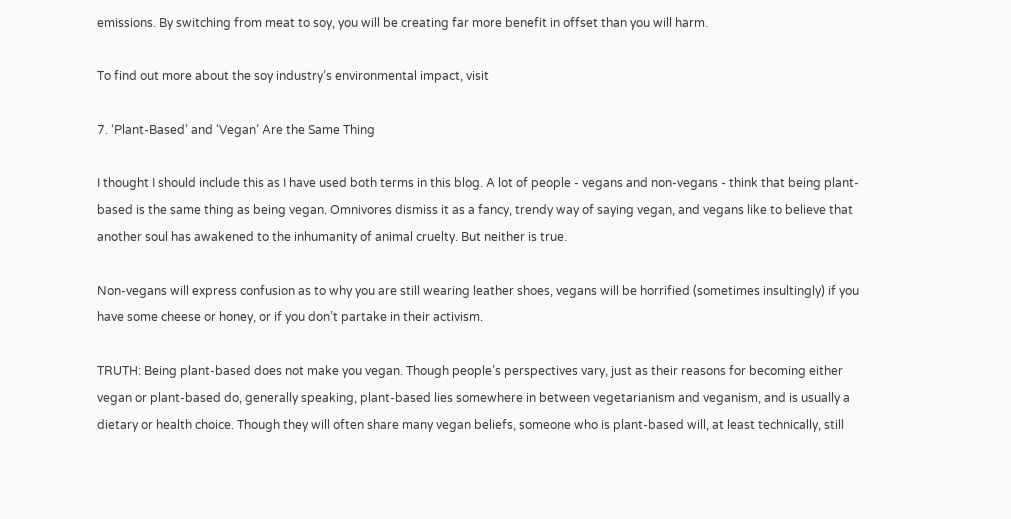emissions. By switching from meat to soy, you will be creating far more benefit in offset than you will harm.

To find out more about the soy industry’s environmental impact, visit

7. ‘Plant-Based’ and ‘Vegan’ Are the Same Thing

I thought I should include this as I have used both terms in this blog. A lot of people - vegans and non-vegans - think that being plant-based is the same thing as being vegan. Omnivores dismiss it as a fancy, trendy way of saying vegan, and vegans like to believe that another soul has awakened to the inhumanity of animal cruelty. But neither is true.

Non-vegans will express confusion as to why you are still wearing leather shoes, vegans will be horrified (sometimes insultingly) if you have some cheese or honey, or if you don’t partake in their activism.

TRUTH: Being plant-based does not make you vegan. Though people’s perspectives vary, just as their reasons for becoming either vegan or plant-based do, generally speaking, plant-based lies somewhere in between vegetarianism and veganism, and is usually a dietary or health choice. Though they will often share many vegan beliefs, someone who is plant-based will, at least technically, still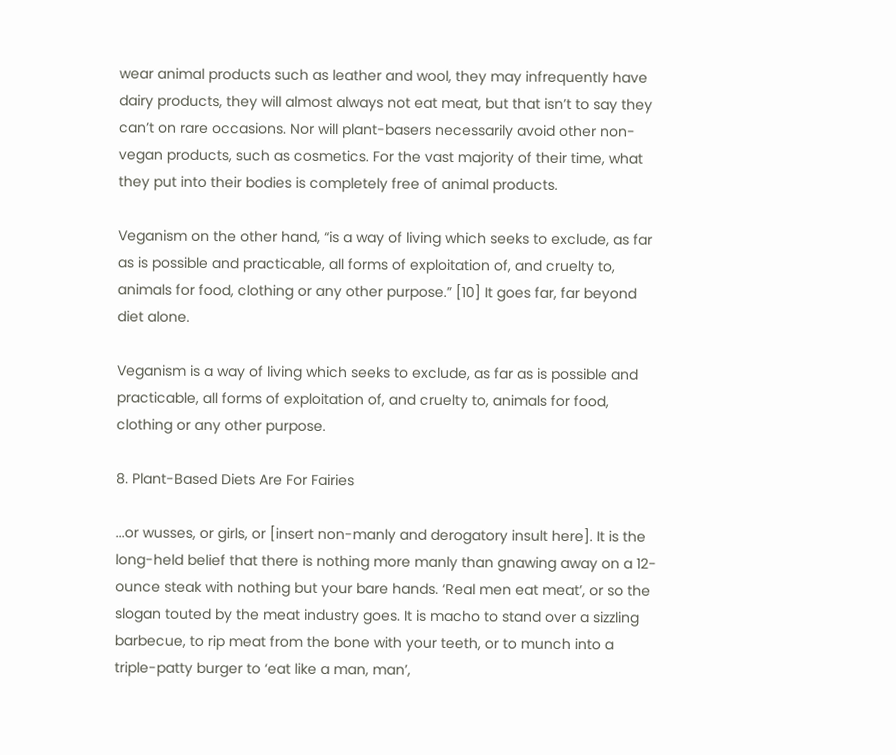wear animal products such as leather and wool, they may infrequently have dairy products, they will almost always not eat meat, but that isn’t to say they can’t on rare occasions. Nor will plant-basers necessarily avoid other non-vegan products, such as cosmetics. For the vast majority of their time, what they put into their bodies is completely free of animal products.

Veganism on the other hand, “is a way of living which seeks to exclude, as far as is possible and practicable, all forms of exploitation of, and cruelty to, animals for food, clothing or any other purpose.” [10] It goes far, far beyond diet alone.

Veganism is a way of living which seeks to exclude, as far as is possible and practicable, all forms of exploitation of, and cruelty to, animals for food, clothing or any other purpose.

8. Plant-Based Diets Are For Fairies

...or wusses, or girls, or [insert non-manly and derogatory insult here]. It is the long-held belief that there is nothing more manly than gnawing away on a 12-ounce steak with nothing but your bare hands. ‘Real men eat meat’, or so the slogan touted by the meat industry goes. It is macho to stand over a sizzling barbecue, to rip meat from the bone with your teeth, or to munch into a triple-patty burger to ‘eat like a man, man’,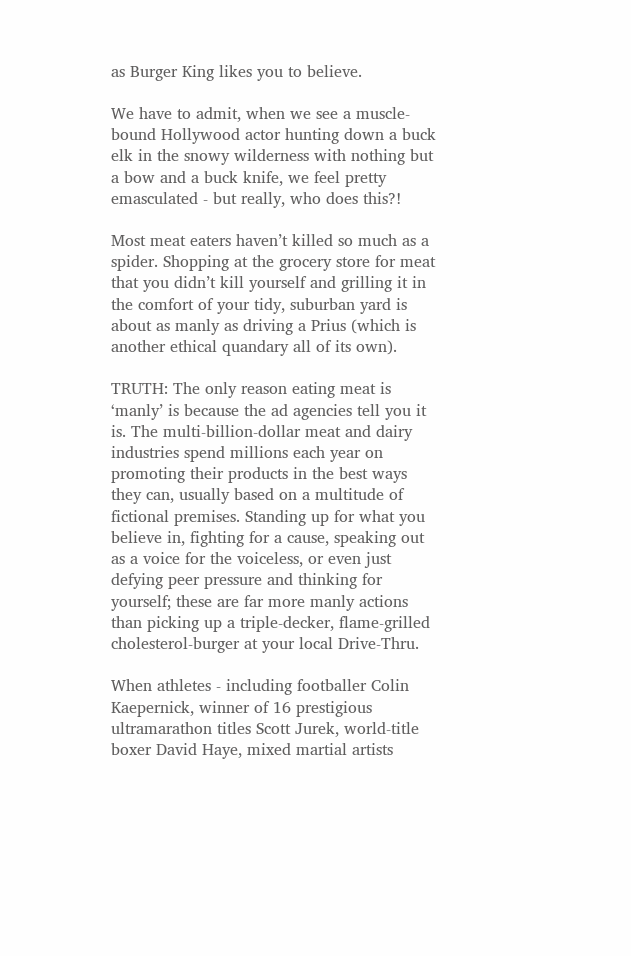as Burger King likes you to believe.

We have to admit, when we see a muscle-bound Hollywood actor hunting down a buck elk in the snowy wilderness with nothing but a bow and a buck knife, we feel pretty emasculated - but really, who does this?!

Most meat eaters haven’t killed so much as a spider. Shopping at the grocery store for meat that you didn’t kill yourself and grilling it in the comfort of your tidy, suburban yard is about as manly as driving a Prius (which is another ethical quandary all of its own).

TRUTH: The only reason eating meat is ‘manly’ is because the ad agencies tell you it is. The multi-billion-dollar meat and dairy industries spend millions each year on promoting their products in the best ways they can, usually based on a multitude of fictional premises. Standing up for what you believe in, fighting for a cause, speaking out as a voice for the voiceless, or even just defying peer pressure and thinking for yourself; these are far more manly actions than picking up a triple-decker, flame-grilled cholesterol-burger at your local Drive-Thru.

When athletes - including footballer Colin Kaepernick, winner of 16 prestigious ultramarathon titles Scott Jurek, world-title boxer David Haye, mixed martial artists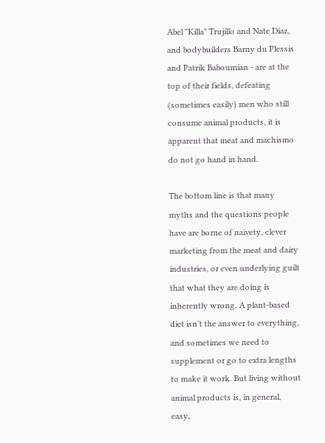Abel "Killa" Trujillo and Nate Diaz, and bodybuilders Barny du Plessis and Patrik Baboumian - are at the top of their fields, defeating (sometimes easily) men who still consume animal products, it is apparent that meat and machismo do not go hand in hand.

The bottom line is that many myths and the questions people have are borne of naivety, clever marketing from the meat and dairy industries, or even underlying guilt that what they are doing is inherently wrong. A plant-based diet isn’t the answer to everything, and sometimes we need to supplement or go to extra lengths to make it work. But living without animal products is, in general, easy,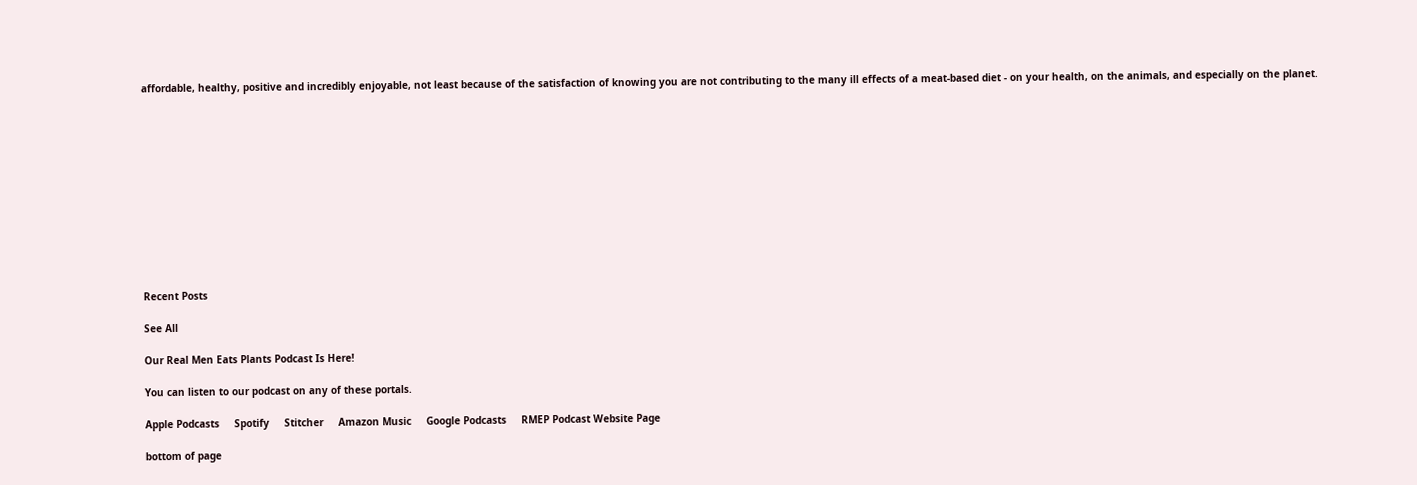affordable, healthy, positive and incredibly enjoyable, not least because of the satisfaction of knowing you are not contributing to the many ill effects of a meat-based diet - on your health, on the animals, and especially on the planet.












Recent Posts

See All

Our Real Men Eats Plants Podcast Is Here!

You can listen to our podcast on any of these portals.

Apple Podcasts     Spotify     Stitcher     Amazon Music     Google Podcasts     RMEP Podcast Website Page

bottom of page